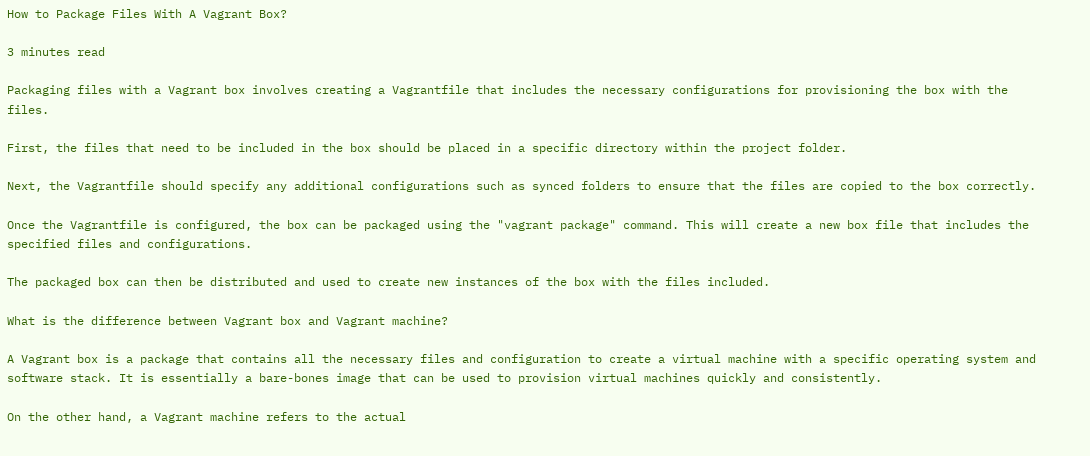How to Package Files With A Vagrant Box?

3 minutes read

Packaging files with a Vagrant box involves creating a Vagrantfile that includes the necessary configurations for provisioning the box with the files.

First, the files that need to be included in the box should be placed in a specific directory within the project folder.

Next, the Vagrantfile should specify any additional configurations such as synced folders to ensure that the files are copied to the box correctly.

Once the Vagrantfile is configured, the box can be packaged using the "vagrant package" command. This will create a new box file that includes the specified files and configurations.

The packaged box can then be distributed and used to create new instances of the box with the files included.

What is the difference between Vagrant box and Vagrant machine?

A Vagrant box is a package that contains all the necessary files and configuration to create a virtual machine with a specific operating system and software stack. It is essentially a bare-bones image that can be used to provision virtual machines quickly and consistently.

On the other hand, a Vagrant machine refers to the actual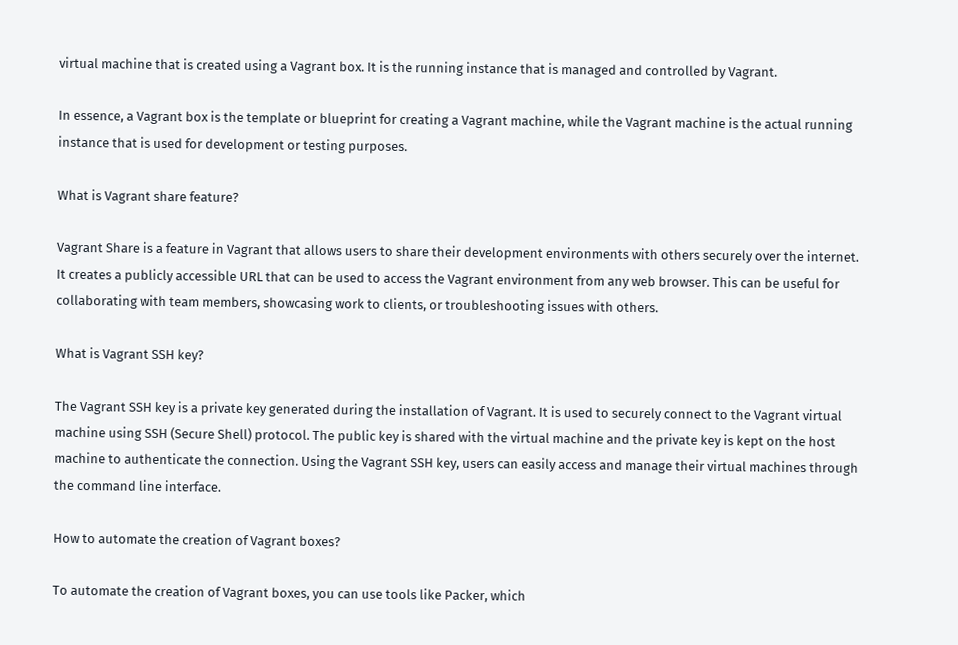virtual machine that is created using a Vagrant box. It is the running instance that is managed and controlled by Vagrant.

In essence, a Vagrant box is the template or blueprint for creating a Vagrant machine, while the Vagrant machine is the actual running instance that is used for development or testing purposes.

What is Vagrant share feature?

Vagrant Share is a feature in Vagrant that allows users to share their development environments with others securely over the internet. It creates a publicly accessible URL that can be used to access the Vagrant environment from any web browser. This can be useful for collaborating with team members, showcasing work to clients, or troubleshooting issues with others.

What is Vagrant SSH key?

The Vagrant SSH key is a private key generated during the installation of Vagrant. It is used to securely connect to the Vagrant virtual machine using SSH (Secure Shell) protocol. The public key is shared with the virtual machine and the private key is kept on the host machine to authenticate the connection. Using the Vagrant SSH key, users can easily access and manage their virtual machines through the command line interface.

How to automate the creation of Vagrant boxes?

To automate the creation of Vagrant boxes, you can use tools like Packer, which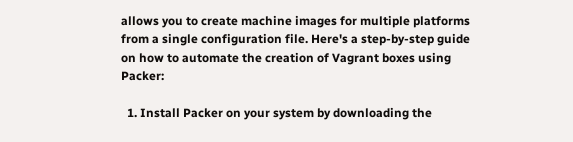allows you to create machine images for multiple platforms from a single configuration file. Here's a step-by-step guide on how to automate the creation of Vagrant boxes using Packer:

  1. Install Packer on your system by downloading the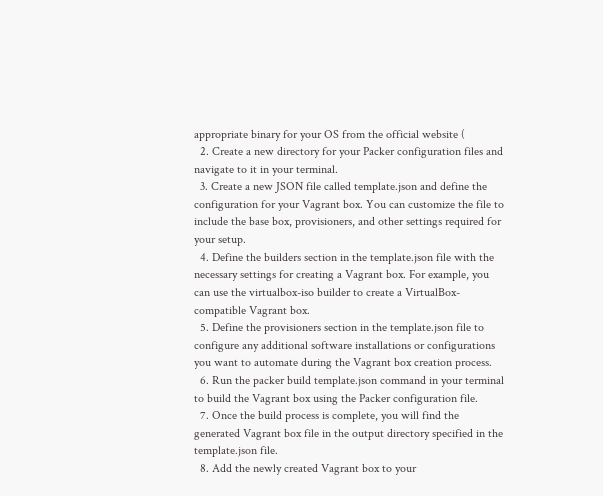appropriate binary for your OS from the official website (
  2. Create a new directory for your Packer configuration files and navigate to it in your terminal.
  3. Create a new JSON file called template.json and define the configuration for your Vagrant box. You can customize the file to include the base box, provisioners, and other settings required for your setup.
  4. Define the builders section in the template.json file with the necessary settings for creating a Vagrant box. For example, you can use the virtualbox-iso builder to create a VirtualBox-compatible Vagrant box.
  5. Define the provisioners section in the template.json file to configure any additional software installations or configurations you want to automate during the Vagrant box creation process.
  6. Run the packer build template.json command in your terminal to build the Vagrant box using the Packer configuration file.
  7. Once the build process is complete, you will find the generated Vagrant box file in the output directory specified in the template.json file.
  8. Add the newly created Vagrant box to your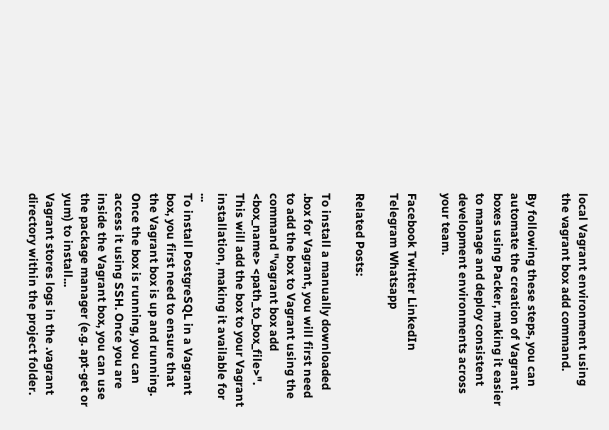local Vagrant environment using the vagrant box add command.

By following these steps, you can automate the creation of Vagrant boxes using Packer, making it easier to manage and deploy consistent development environments across your team.

Facebook Twitter LinkedIn Telegram Whatsapp

Related Posts:

To install a manually downloaded .box for Vagrant, you will first need to add the box to Vagrant using the command "vagrant box add <box_name> <path_to_box_file>". This will add the box to your Vagrant installation, making it available for ...
To install PostgreSQL in a Vagrant box, you first need to ensure that the Vagrant box is up and running. Once the box is running, you can access it using SSH. Once you are inside the Vagrant box, you can use the package manager (e.g. apt-get or yum) to install...
Vagrant stores logs in the .vagrant directory within the project folder.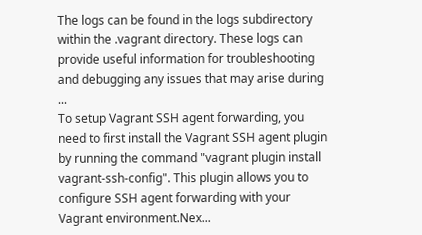The logs can be found in the logs subdirectory within the .vagrant directory. These logs can provide useful information for troubleshooting and debugging any issues that may arise during ...
To setup Vagrant SSH agent forwarding, you need to first install the Vagrant SSH agent plugin by running the command "vagrant plugin install vagrant-ssh-config". This plugin allows you to configure SSH agent forwarding with your Vagrant environment.Nex...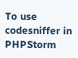To use codesniffer in PHPStorm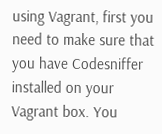using Vagrant, first you need to make sure that you have Codesniffer installed on your Vagrant box. You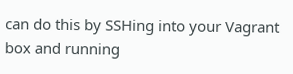can do this by SSHing into your Vagrant box and running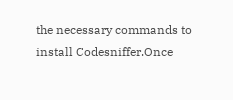the necessary commands to install Codesniffer.Once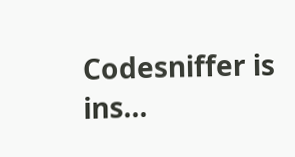Codesniffer is ins...